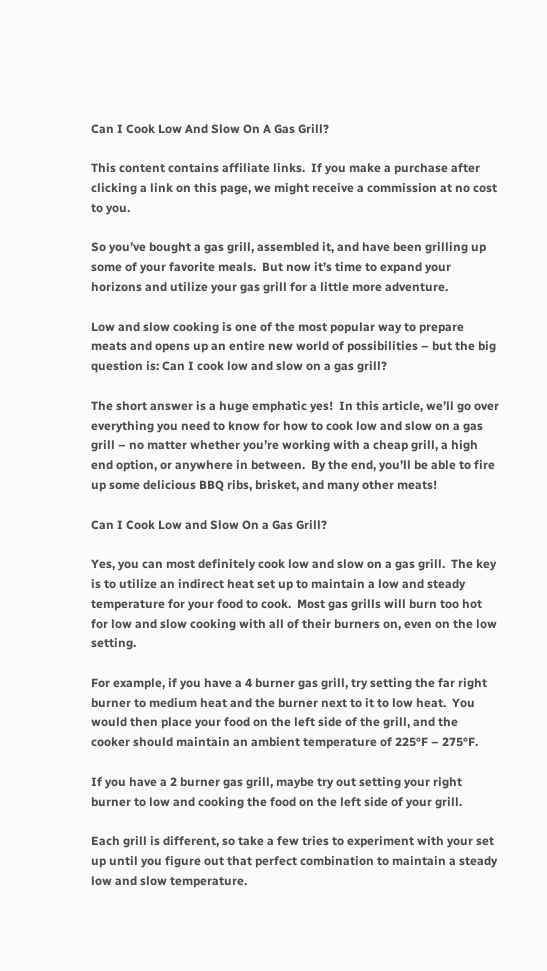Can I Cook Low And Slow On A Gas Grill?

This content contains affiliate links.  If you make a purchase after clicking a link on this page, we might receive a commission at no cost to you.

So you’ve bought a gas grill, assembled it, and have been grilling up some of your favorite meals.  But now it’s time to expand your horizons and utilize your gas grill for a little more adventure.

Low and slow cooking is one of the most popular way to prepare meats and opens up an entire new world of possibilities – but the big question is: Can I cook low and slow on a gas grill?

The short answer is a huge emphatic yes!  In this article, we’ll go over everything you need to know for how to cook low and slow on a gas grill – no matter whether you’re working with a cheap grill, a high end option, or anywhere in between.  By the end, you’ll be able to fire up some delicious BBQ ribs, brisket, and many other meats!

Can I Cook Low and Slow On a Gas Grill?

Yes, you can most definitely cook low and slow on a gas grill.  The key is to utilize an indirect heat set up to maintain a low and steady temperature for your food to cook.  Most gas grills will burn too hot for low and slow cooking with all of their burners on, even on the low setting.

For example, if you have a 4 burner gas grill, try setting the far right burner to medium heat and the burner next to it to low heat.  You would then place your food on the left side of the grill, and the cooker should maintain an ambient temperature of 225°F – 275°F.

If you have a 2 burner gas grill, maybe try out setting your right burner to low and cooking the food on the left side of your grill.

Each grill is different, so take a few tries to experiment with your set up until you figure out that perfect combination to maintain a steady low and slow temperature.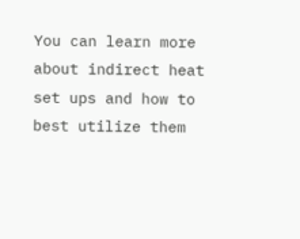You can learn more about indirect heat set ups and how to best utilize them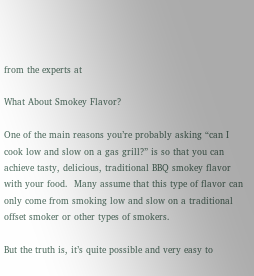from the experts at

What About Smokey Flavor?

One of the main reasons you’re probably asking “can I cook low and slow on a gas grill?” is so that you can achieve tasty, delicious, traditional BBQ smokey flavor with your food.  Many assume that this type of flavor can only come from smoking low and slow on a traditional offset smoker or other types of smokers.

But the truth is, it’s quite possible and very easy to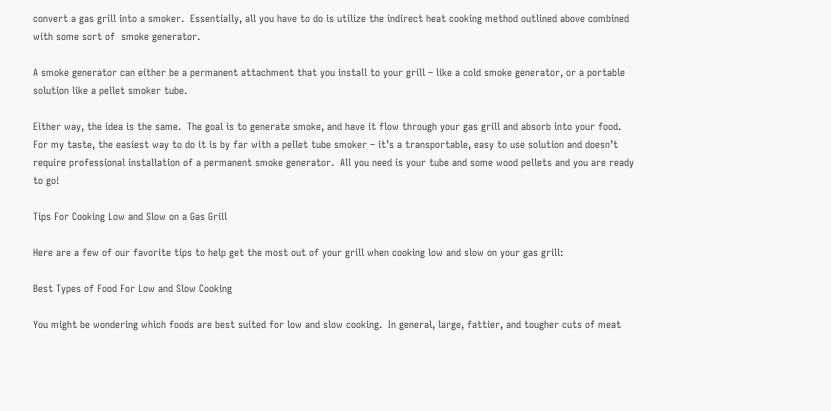convert a gas grill into a smoker.  Essentially, all you have to do is utilize the indirect heat cooking method outlined above combined with some sort of  smoke generator.

A smoke generator can either be a permanent attachment that you install to your grill – like a cold smoke generator, or a portable solution like a pellet smoker tube.

Either way, the idea is the same.  The goal is to generate smoke, and have it flow through your gas grill and absorb into your food.  For my taste, the easiest way to do it is by far with a pellet tube smoker – it’s a transportable, easy to use solution and doesn’t require professional installation of a permanent smoke generator.  All you need is your tube and some wood pellets and you are ready to go!

Tips For Cooking Low and Slow on a Gas Grill

Here are a few of our favorite tips to help get the most out of your grill when cooking low and slow on your gas grill:

Best Types of Food For Low and Slow Cooking

You might be wondering which foods are best suited for low and slow cooking.  In general, large, fattier, and tougher cuts of meat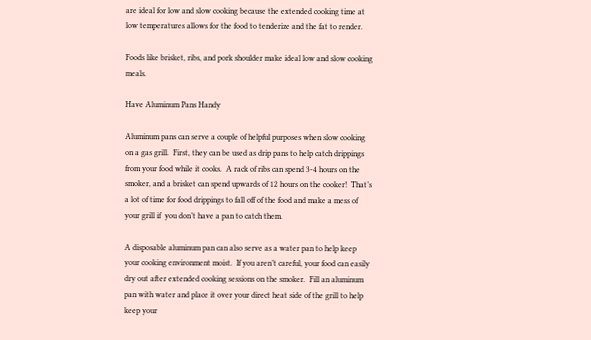are ideal for low and slow cooking because the extended cooking time at low temperatures allows for the food to tenderize and the fat to render.

Foods like brisket, ribs, and pork shoulder make ideal low and slow cooking meals.

Have Aluminum Pans Handy

Aluminum pans can serve a couple of helpful purposes when slow cooking on a gas grill.  First, they can be used as drip pans to help catch drippings from your food while it cooks.  A rack of ribs can spend 3-4 hours on the smoker, and a brisket can spend upwards of 12 hours on the cooker!  That’s a lot of time for food drippings to fall off of the food and make a mess of your grill if  you don’t have a pan to catch them.

A disposable aluminum pan can also serve as a water pan to help keep your cooking environment moist.  If you aren’t careful, your food can easily dry out after extended cooking sessions on the smoker.  Fill an aluminum pan with water and place it over your direct heat side of the grill to help keep your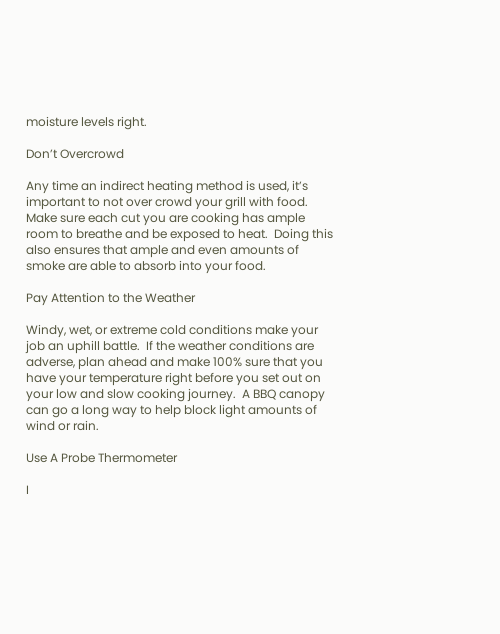moisture levels right.

Don’t Overcrowd

Any time an indirect heating method is used, it’s important to not over crowd your grill with food.  Make sure each cut you are cooking has ample room to breathe and be exposed to heat.  Doing this also ensures that ample and even amounts of smoke are able to absorb into your food.

Pay Attention to the Weather

Windy, wet, or extreme cold conditions make your job an uphill battle.  If the weather conditions are adverse, plan ahead and make 100% sure that you have your temperature right before you set out on your low and slow cooking journey.  A BBQ canopy can go a long way to help block light amounts of wind or rain.

Use A Probe Thermometer

I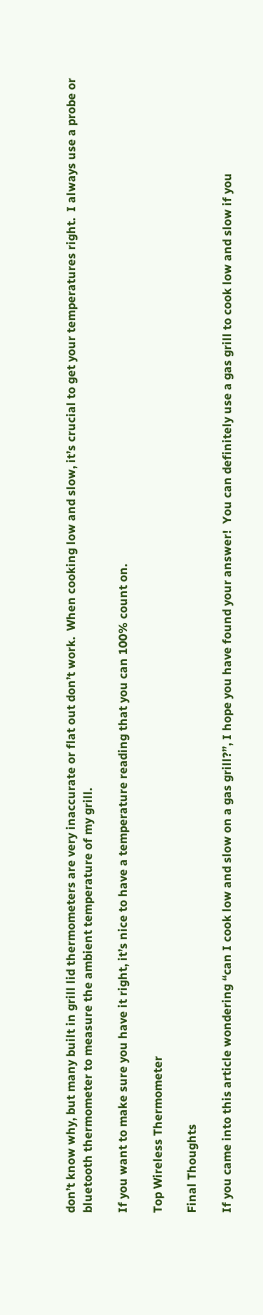don’t know why, but many built in grill lid thermometers are very inaccurate or flat out don’t work.  When cooking low and slow, it’s crucial to get your temperatures right.  I always use a probe or bluetooth thermometer to measure the ambient temperature of my grill.

If you want to make sure you have it right, it’s nice to have a temperature reading that you can 100% count on.

Top Wireless Thermometer

Final Thoughts

If you came into this article wondering “can I cook low and slow on a gas grill?”, I hope you have found your answer!  You can definitely use a gas grill to cook low and slow if you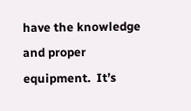have the knowledge and proper equipment.  It’s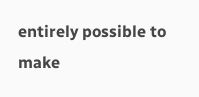entirely possible to make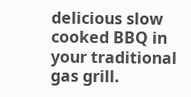delicious slow cooked BBQ in your traditional gas grill.